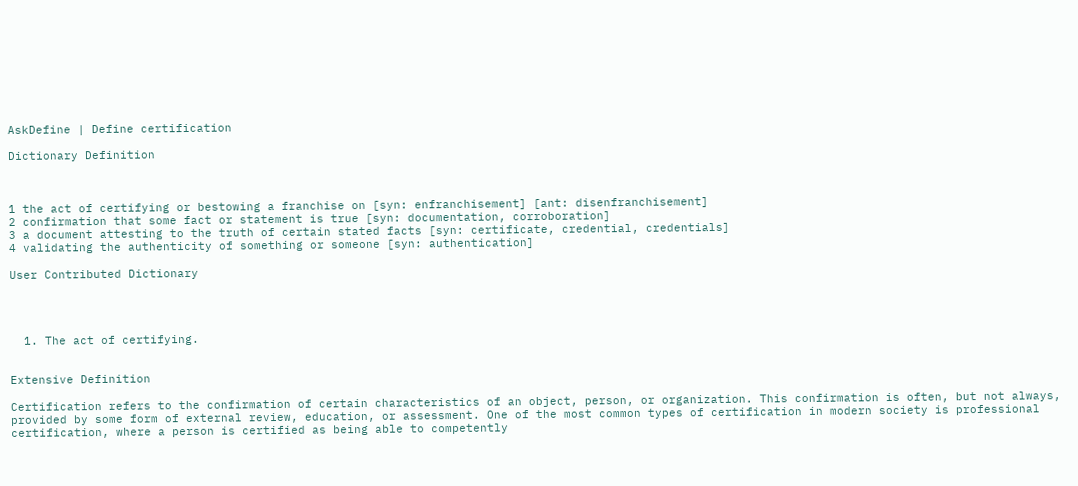AskDefine | Define certification

Dictionary Definition



1 the act of certifying or bestowing a franchise on [syn: enfranchisement] [ant: disenfranchisement]
2 confirmation that some fact or statement is true [syn: documentation, corroboration]
3 a document attesting to the truth of certain stated facts [syn: certificate, credential, credentials]
4 validating the authenticity of something or someone [syn: authentication]

User Contributed Dictionary




  1. The act of certifying.


Extensive Definition

Certification refers to the confirmation of certain characteristics of an object, person, or organization. This confirmation is often, but not always, provided by some form of external review, education, or assessment. One of the most common types of certification in modern society is professional certification, where a person is certified as being able to competently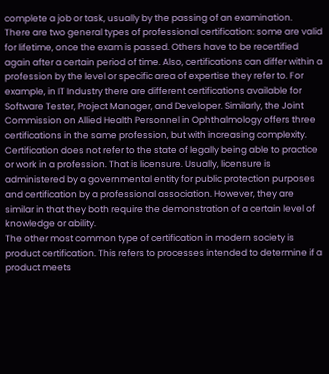complete a job or task, usually by the passing of an examination.
There are two general types of professional certification: some are valid for lifetime, once the exam is passed. Others have to be recertified again after a certain period of time. Also, certifications can differ within a profession by the level or specific area of expertise they refer to. For example, in IT Industry there are different certifications available for Software Tester, Project Manager, and Developer. Similarly, the Joint Commission on Allied Health Personnel in Ophthalmology offers three certifications in the same profession, but with increasing complexity.
Certification does not refer to the state of legally being able to practice or work in a profession. That is licensure. Usually, licensure is administered by a governmental entity for public protection purposes and certification by a professional association. However, they are similar in that they both require the demonstration of a certain level of knowledge or ability.
The other most common type of certification in modern society is product certification. This refers to processes intended to determine if a product meets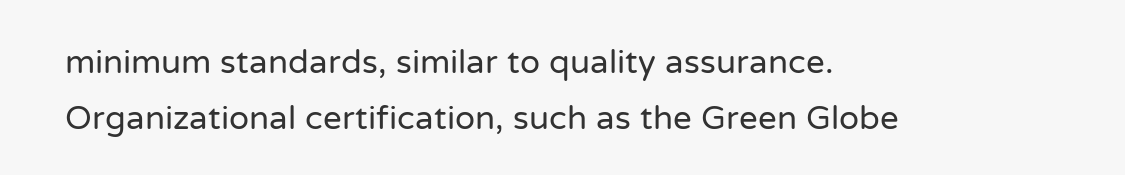minimum standards, similar to quality assurance.
Organizational certification, such as the Green Globe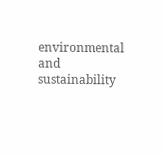environmental and sustainability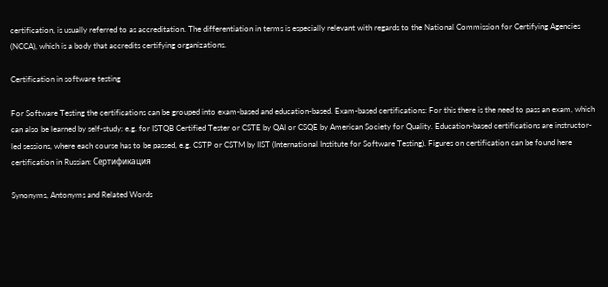certification, is usually referred to as accreditation. The differentiation in terms is especially relevant with regards to the National Commission for Certifying Agencies (NCCA), which is a body that accredits certifying organizations.

Certification in software testing

For Software Testing the certifications can be grouped into exam-based and education-based. Exam-based certifications: For this there is the need to pass an exam, which can also be learned by self-study: e.g. for ISTQB Certified Tester or CSTE by QAI or CSQE by American Society for Quality. Education-based certifications are instructor-led sessions, where each course has to be passed, e.g. CSTP or CSTM by IIST (International Institute for Software Testing). Figures on certification can be found here
certification in Russian: Сертификация

Synonyms, Antonyms and Related Words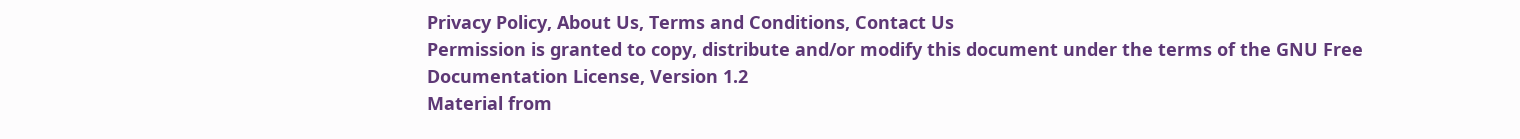Privacy Policy, About Us, Terms and Conditions, Contact Us
Permission is granted to copy, distribute and/or modify this document under the terms of the GNU Free Documentation License, Version 1.2
Material from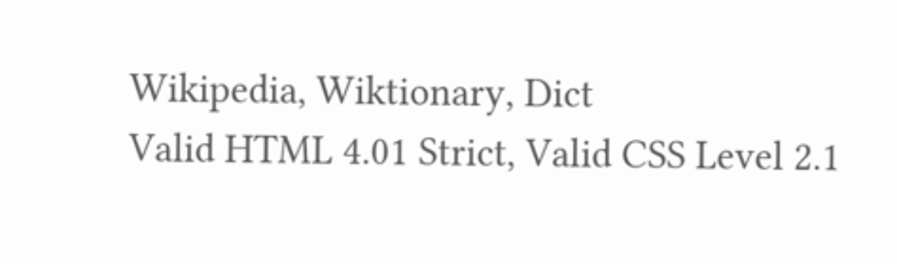Wikipedia, Wiktionary, Dict
Valid HTML 4.01 Strict, Valid CSS Level 2.1